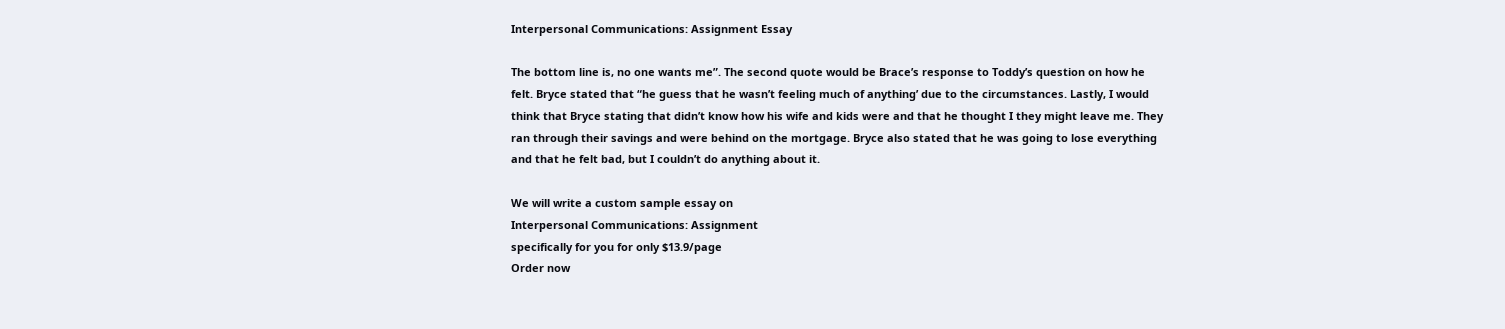Interpersonal Communications: Assignment Essay

The bottom line is, no one wants me”. The second quote would be Brace’s response to Toddy’s question on how he felt. Bryce stated that “he guess that he wasn’t feeling much of anything’ due to the circumstances. Lastly, I would think that Bryce stating that didn’t know how his wife and kids were and that he thought I they might leave me. They ran through their savings and were behind on the mortgage. Bryce also stated that he was going to lose everything and that he felt bad, but I couldn’t do anything about it.

We will write a custom sample essay on
Interpersonal Communications: Assignment
specifically for you for only $13.9/page
Order now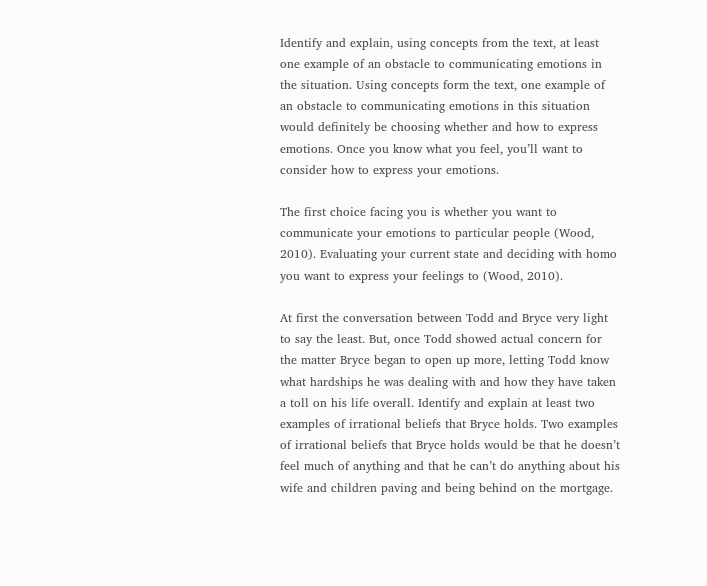Identify and explain, using concepts from the text, at least one example of an obstacle to communicating emotions in the situation. Using concepts form the text, one example of an obstacle to communicating emotions in this situation would definitely be choosing whether and how to express emotions. Once you know what you feel, you’ll want to consider how to express your emotions.

The first choice facing you is whether you want to communicate your emotions to particular people (Wood, 2010). Evaluating your current state and deciding with homo you want to express your feelings to (Wood, 2010).

At first the conversation between Todd and Bryce very light to say the least. But, once Todd showed actual concern for the matter Bryce began to open up more, letting Todd know what hardships he was dealing with and how they have taken a toll on his life overall. Identify and explain at least two examples of irrational beliefs that Bryce holds. Two examples of irrational beliefs that Bryce holds would be that he doesn’t feel much of anything and that he can’t do anything about his wife and children paving and being behind on the mortgage.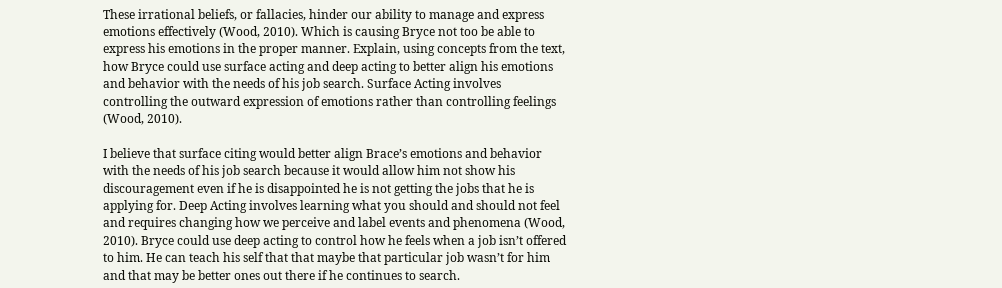These irrational beliefs, or fallacies, hinder our ability to manage and express emotions effectively (Wood, 2010). Which is causing Bryce not too be able to express his emotions in the proper manner. Explain, using concepts from the text, how Bryce could use surface acting and deep acting to better align his emotions and behavior with the needs of his job search. Surface Acting involves controlling the outward expression of emotions rather than controlling feelings (Wood, 2010).

I believe that surface citing would better align Brace’s emotions and behavior with the needs of his job search because it would allow him not show his discouragement even if he is disappointed he is not getting the jobs that he is applying for. Deep Acting involves learning what you should and should not feel and requires changing how we perceive and label events and phenomena (Wood, 2010). Bryce could use deep acting to control how he feels when a job isn’t offered to him. He can teach his self that that maybe that particular job wasn’t for him and that may be better ones out there if he continues to search.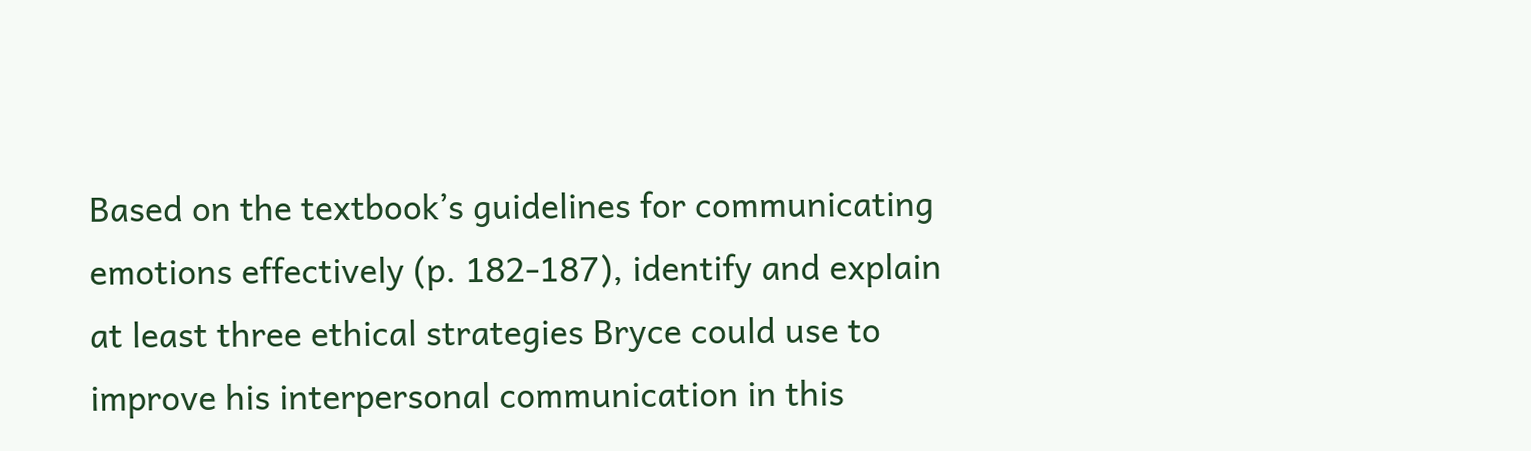Based on the textbook’s guidelines for communicating emotions effectively (p. 182-187), identify and explain at least three ethical strategies Bryce could use to improve his interpersonal communication in this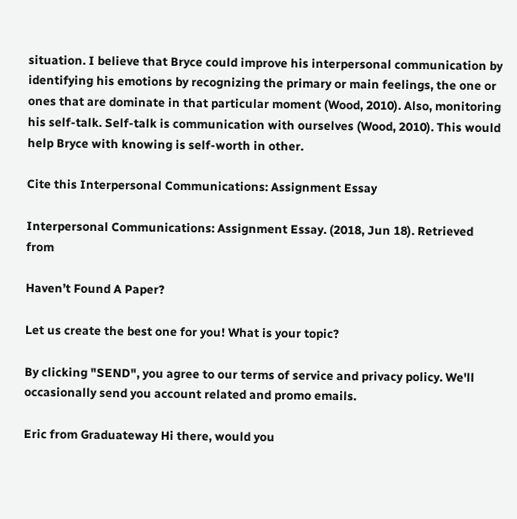situation. I believe that Bryce could improve his interpersonal communication by identifying his emotions by recognizing the primary or main feelings, the one or ones that are dominate in that particular moment (Wood, 2010). Also, monitoring his self-talk. Self-talk is communication with ourselves (Wood, 2010). This would help Bryce with knowing is self-worth in other.

Cite this Interpersonal Communications: Assignment Essay

Interpersonal Communications: Assignment Essay. (2018, Jun 18). Retrieved from

Haven’t Found A Paper?

Let us create the best one for you! What is your topic?

By clicking "SEND", you agree to our terms of service and privacy policy. We'll occasionally send you account related and promo emails.

Eric from Graduateway Hi there, would you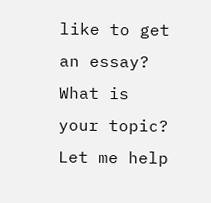like to get an essay? What is your topic? Let me help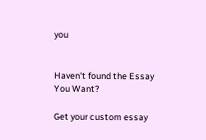you


Haven't found the Essay You Want?

Get your custom essay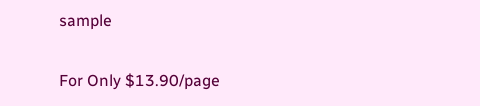sample

For Only $13.90/page